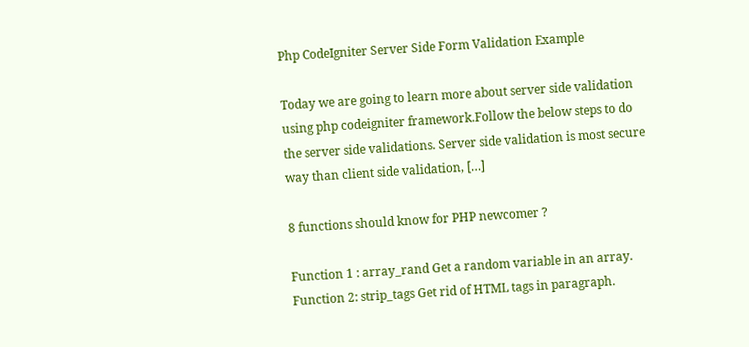Php CodeIgniter Server Side Form Validation Example

Today we are going to learn more about server side validation using php codeigniter framework.Follow the below steps to do the server side validations. Server side validation is most secure way than client side validation, […]

8 functions should know for PHP newcomer ?

Function 1 : array_rand Get a random variable in an array. Function 2: strip_tags Get rid of HTML tags in paragraph.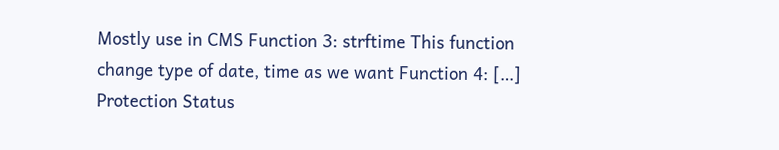Mostly use in CMS Function 3: strftime This function change type of date, time as we want Function 4: […] Protection Status